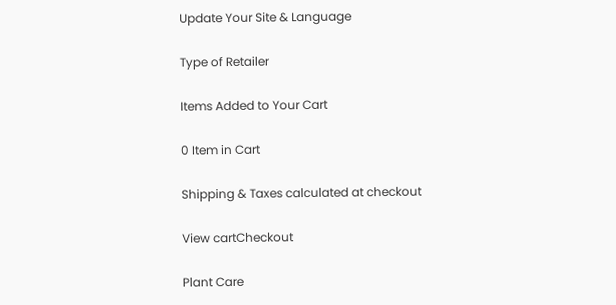Update Your Site & Language

Type of Retailer

Items Added to Your Cart

0 Item in Cart

Shipping & Taxes calculated at checkout

View cartCheckout

Plant Care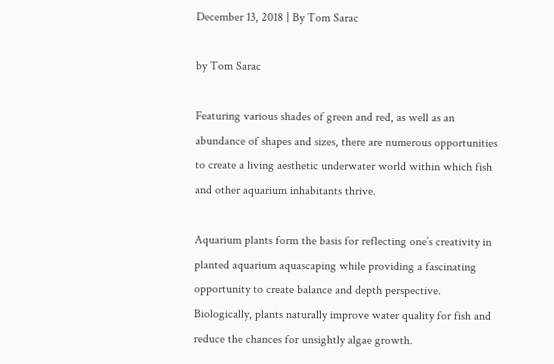December 13, 2018 | By Tom Sarac

by Tom Sarac

Featuring various shades of green and red, as well as an abundance of shapes and sizes, there are numerous opportunities to create a living aesthetic underwater world within which fish and other aquarium inhabitants thrive.

Aquarium plants form the basis for reflecting one’s creativity in planted aquarium aquascaping while providing a fascinating opportunity to create balance and depth perspective. Biologically, plants naturally improve water quality for fish and reduce the chances for unsightly algae growth.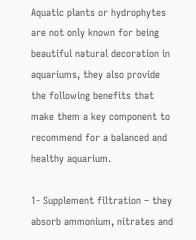Aquatic plants or hydrophytes are not only known for being beautiful natural decoration in aquariums, they also provide the following benefits that make them a key component to recommend for a balanced and healthy aquarium.

1- Supplement filtration – they absorb ammonium, nitrates and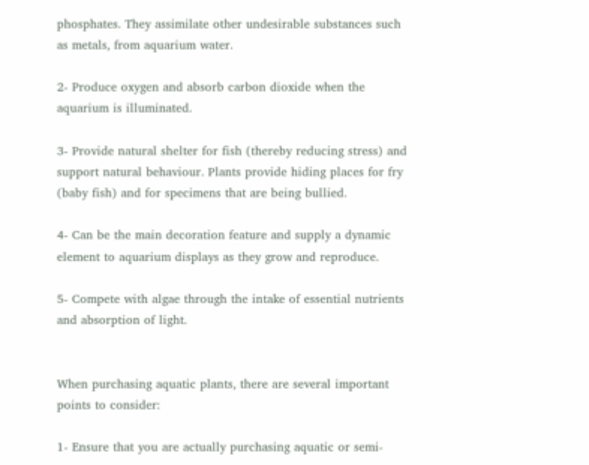phosphates. They assimilate other undesirable substances such as metals, from aquarium water.

2- Produce oxygen and absorb carbon dioxide when the aquarium is illuminated.

3- Provide natural shelter for fish (thereby reducing stress) and support natural behaviour. Plants provide hiding places for fry (baby fish) and for specimens that are being bullied.

4- Can be the main decoration feature and supply a dynamic element to aquarium displays as they grow and reproduce.

5- Compete with algae through the intake of essential nutrients and absorption of light.


When purchasing aquatic plants, there are several important points to consider:

1- Ensure that you are actually purchasing aquatic or semi-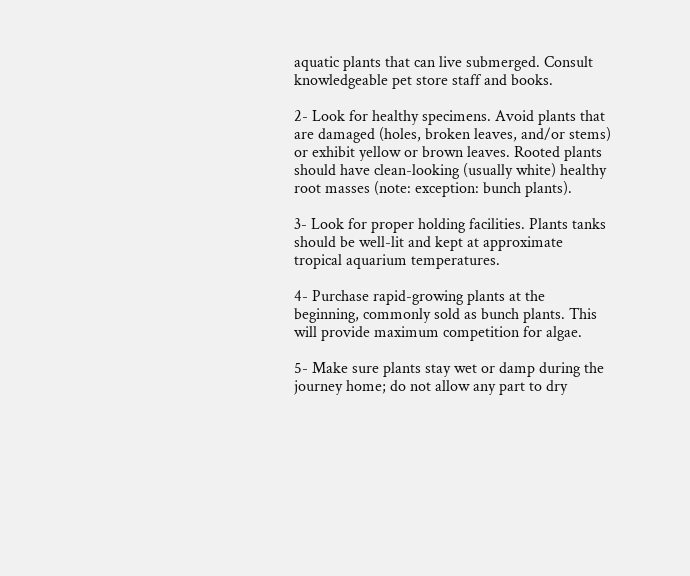aquatic plants that can live submerged. Consult knowledgeable pet store staff and books.

2- Look for healthy specimens. Avoid plants that are damaged (holes, broken leaves, and/or stems) or exhibit yellow or brown leaves. Rooted plants should have clean-looking (usually white) healthy root masses (note: exception: bunch plants).

3- Look for proper holding facilities. Plants tanks should be well-lit and kept at approximate tropical aquarium temperatures.

4- Purchase rapid-growing plants at the beginning, commonly sold as bunch plants. This will provide maximum competition for algae.

5- Make sure plants stay wet or damp during the journey home; do not allow any part to dry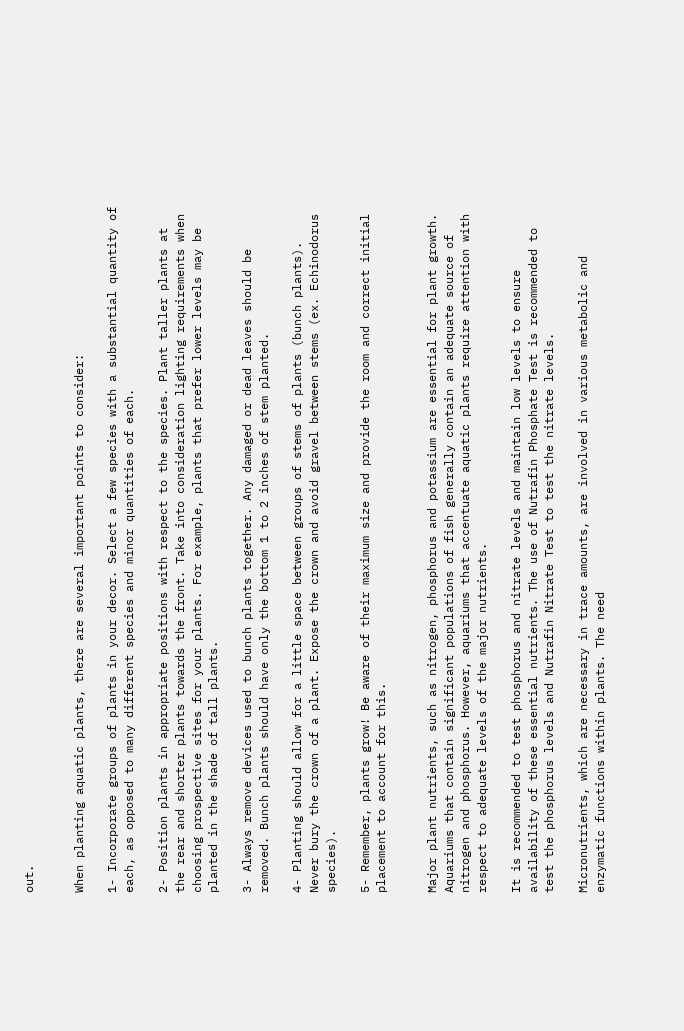out.


When planting aquatic plants, there are several important points to consider:

1- Incorporate groups of plants in your decor. Select a few species with a substantial quantity of each, as opposed to many different species and minor quantities of each.

2- Position plants in appropriate positions with respect to the species. Plant taller plants at the rear and shorter plants towards the front. Take into consideration lighting requirements when choosing prospective sites for your plants. For example, plants that prefer lower levels may be planted in the shade of tall plants.

3- Always remove devices used to bunch plants together. Any damaged or dead leaves should be removed. Bunch plants should have only the bottom 1 to 2 inches of stem planted.

4- Planting should allow for a little space between groups of stems of plants (bunch plants). Never bury the crown of a plant. Expose the crown and avoid gravel between stems (ex. Echinodorus species).

5- Remember, plants grow! Be aware of their maximum size and provide the room and correct initial placement to account for this.


Major plant nutrients, such as nitrogen, phosphorus and potassium are essential for plant growth. Aquariums that contain significant populations of fish generally contain an adequate source of nitrogen and phosphorus. However, aquariums that accentuate aquatic plants require attention with respect to adequate levels of the major nutrients.

It is recommended to test phosphorus and nitrate levels and maintain low levels to ensure availability of these essential nutrients. The use of Nutrafin Phosphate Test is recommended to test the phosphorus levels and Nutrafin Nitrate Test to test the nitrate levels.

Micronutrients, which are necessary in trace amounts, are involved in various metabolic and enzymatic functions within plants. The need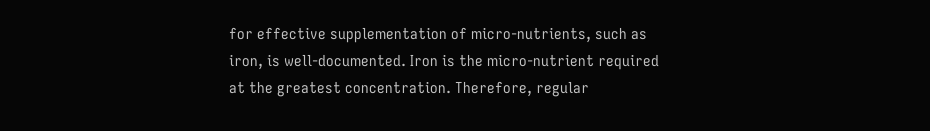for effective supplementation of micro-nutrients, such as iron, is well-documented. Iron is the micro-nutrient required at the greatest concentration. Therefore, regular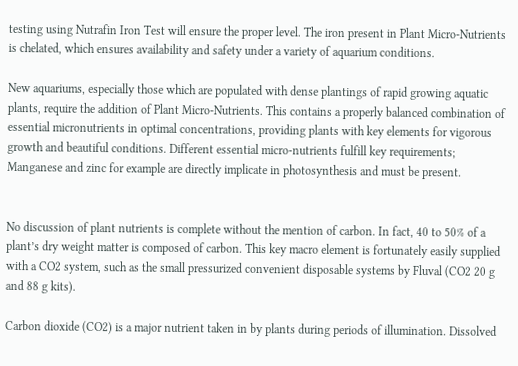testing using Nutrafin Iron Test will ensure the proper level. The iron present in Plant Micro-Nutrients is chelated, which ensures availability and safety under a variety of aquarium conditions.

New aquariums, especially those which are populated with dense plantings of rapid growing aquatic plants, require the addition of Plant Micro-Nutrients. This contains a properly balanced combination of essential micronutrients in optimal concentrations, providing plants with key elements for vigorous growth and beautiful conditions. Different essential micro-nutrients fulfill key requirements; Manganese and zinc for example are directly implicate in photosynthesis and must be present.


No discussion of plant nutrients is complete without the mention of carbon. In fact, 40 to 50% of a plant’s dry weight matter is composed of carbon. This key macro element is fortunately easily supplied with a CO2 system, such as the small pressurized convenient disposable systems by Fluval (CO2 20 g and 88 g kits).

Carbon dioxide (CO2) is a major nutrient taken in by plants during periods of illumination. Dissolved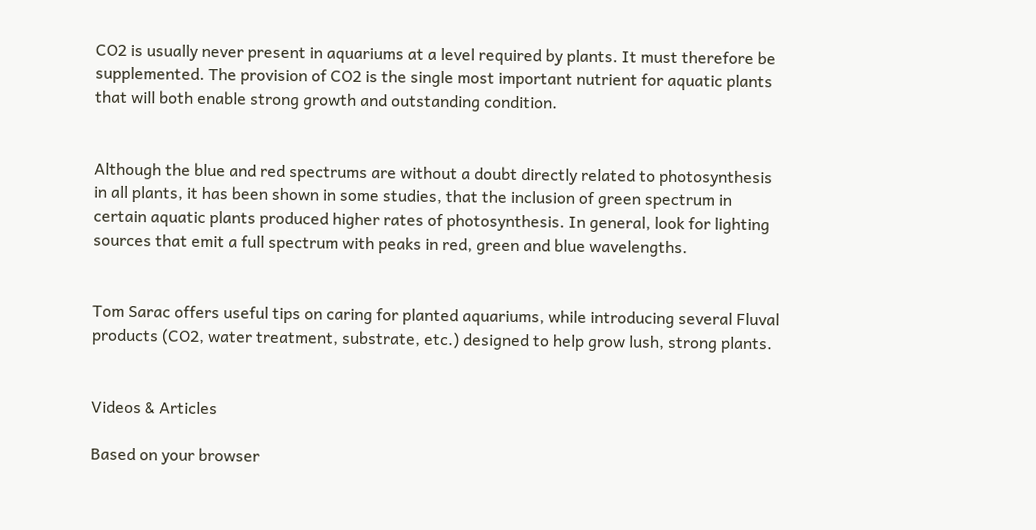CO2 is usually never present in aquariums at a level required by plants. It must therefore be supplemented. The provision of CO2 is the single most important nutrient for aquatic plants that will both enable strong growth and outstanding condition.


Although the blue and red spectrums are without a doubt directly related to photosynthesis in all plants, it has been shown in some studies, that the inclusion of green spectrum in certain aquatic plants produced higher rates of photosynthesis. In general, look for lighting sources that emit a full spectrum with peaks in red, green and blue wavelengths.


Tom Sarac offers useful tips on caring for planted aquariums, while introducing several Fluval products (CO2, water treatment, substrate, etc.) designed to help grow lush, strong plants.


Videos & Articles

Based on your browser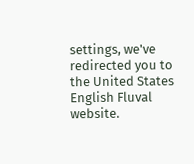settings, we've redirected you to the United States English Fluval website.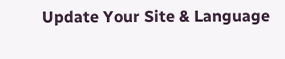Update Your Site & Language